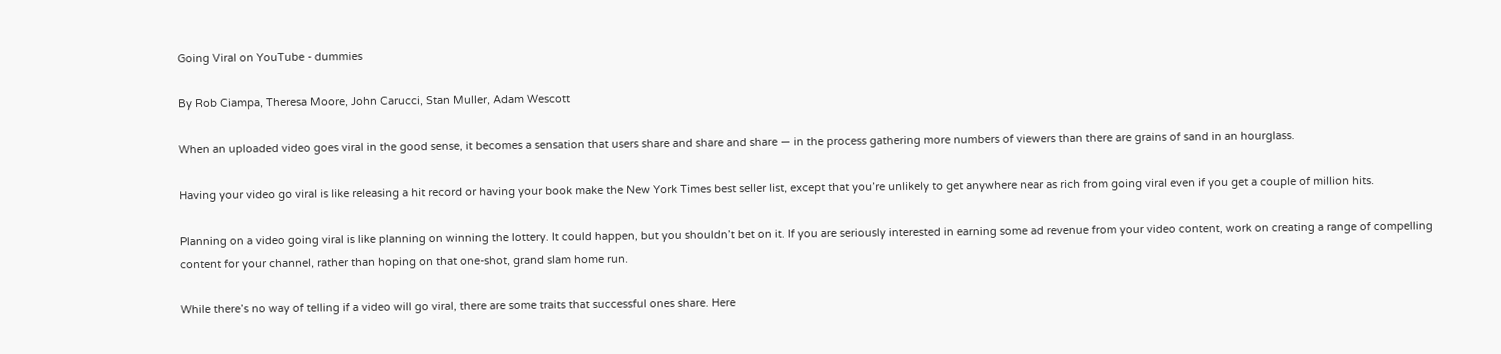Going Viral on YouTube - dummies

By Rob Ciampa, Theresa Moore, John Carucci, Stan Muller, Adam Wescott

When an uploaded video goes viral in the good sense, it becomes a sensation that users share and share and share — in the process gathering more numbers of viewers than there are grains of sand in an hourglass.

Having your video go viral is like releasing a hit record or having your book make the New York Times best seller list, except that you’re unlikely to get anywhere near as rich from going viral even if you get a couple of million hits.

Planning on a video going viral is like planning on winning the lottery. It could happen, but you shouldn’t bet on it. If you are seriously interested in earning some ad revenue from your video content, work on creating a range of compelling content for your channel, rather than hoping on that one‐shot, grand slam home run.

While there’s no way of telling if a video will go viral, there are some traits that successful ones share. Here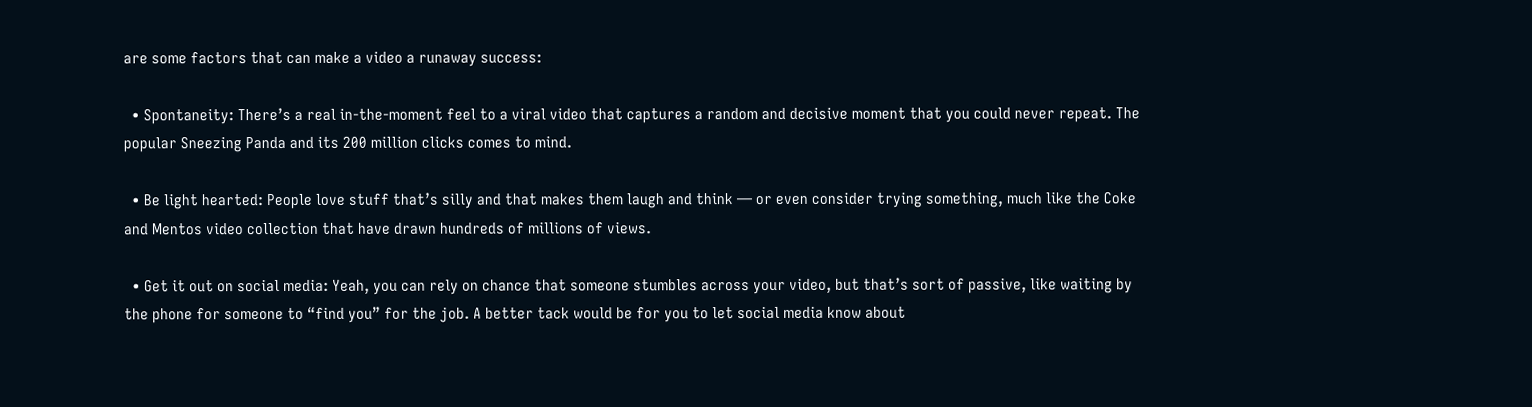are some factors that can make a video a runaway success:

  • Spontaneity: There’s a real in‐the‐moment feel to a viral video that captures a random and decisive moment that you could never repeat. The popular Sneezing Panda and its 200 million clicks comes to mind.

  • Be light hearted: People love stuff that’s silly and that makes them laugh and think — or even consider trying something, much like the Coke and Mentos video collection that have drawn hundreds of millions of views.

  • Get it out on social media: Yeah, you can rely on chance that someone stumbles across your video, but that’s sort of passive, like waiting by the phone for someone to “find you” for the job. A better tack would be for you to let social media know about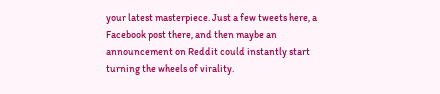your latest masterpiece. Just a few tweets here, a Facebook post there, and then maybe an announcement on Reddit could instantly start turning the wheels of virality.